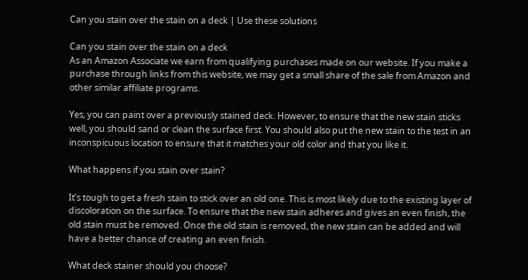Can you stain over the stain on a deck | Use these solutions

Can you stain over the stain on a deck
As an Amazon Associate we earn from qualifying purchases made on our website. If you make a purchase through links from this website, we may get a small share of the sale from Amazon and other similar affiliate programs.

Yes, you can paint over a previously stained deck. However, to ensure that the new stain sticks well, you should sand or clean the surface first. You should also put the new stain to the test in an inconspicuous location to ensure that it matches your old color and that you like it.

What happens if you stain over stain?

It’s tough to get a fresh stain to stick over an old one. This is most likely due to the existing layer of discoloration on the surface. To ensure that the new stain adheres and gives an even finish, the old stain must be removed. Once the old stain is removed, the new stain can be added and will have a better chance of creating an even finish.

What deck stainer should you choose?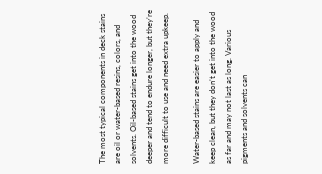The most typical components in deck stains are oil or water-based resins, colors, and solvents. Oil-based stains get into the wood deeper and tend to endure longer, but they’re more difficult to use and need extra upkeep.

Water-based stains are easier to apply and keep clean, but they don’t get into the wood as far and may not last as long. Various pigments and solvents can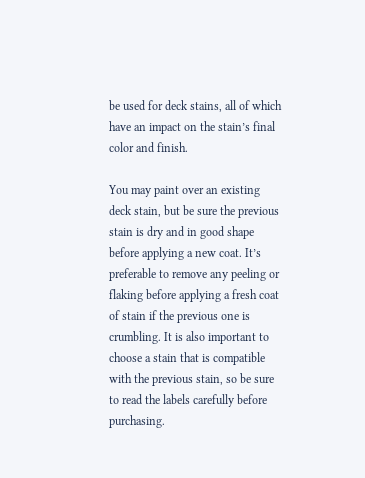be used for deck stains, all of which have an impact on the stain’s final color and finish.

You may paint over an existing deck stain, but be sure the previous stain is dry and in good shape before applying a new coat. It’s preferable to remove any peeling or flaking before applying a fresh coat of stain if the previous one is crumbling. It is also important to choose a stain that is compatible with the previous stain, so be sure to read the labels carefully before purchasing.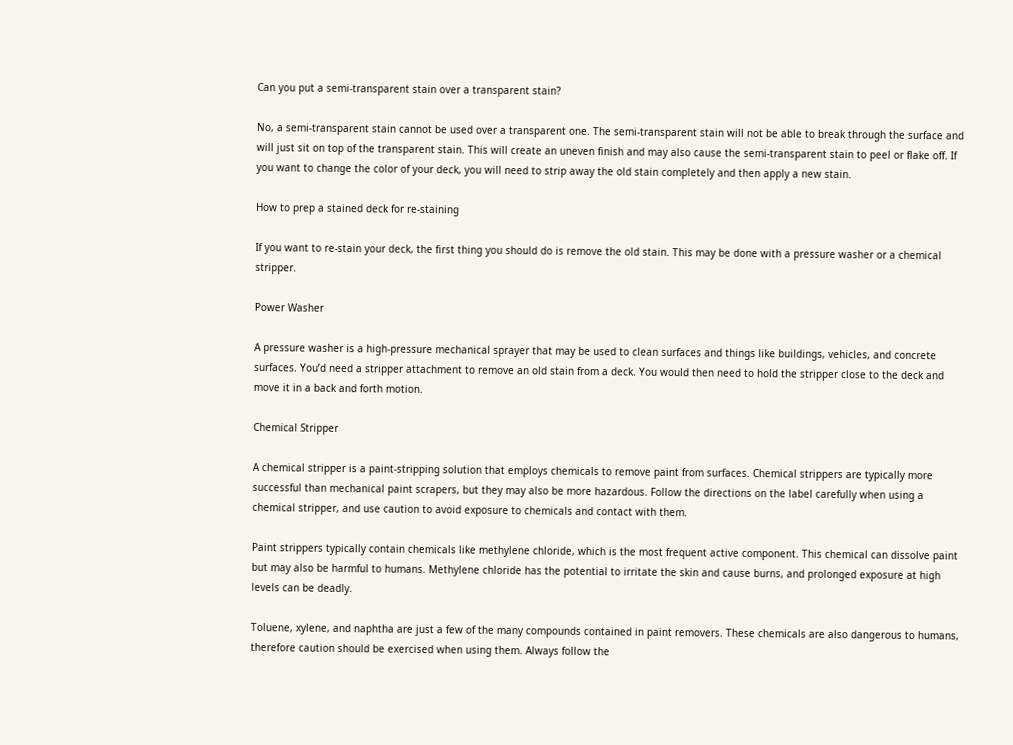Can you put a semi-transparent stain over a transparent stain?

No, a semi-transparent stain cannot be used over a transparent one. The semi-transparent stain will not be able to break through the surface and will just sit on top of the transparent stain. This will create an uneven finish and may also cause the semi-transparent stain to peel or flake off. If you want to change the color of your deck, you will need to strip away the old stain completely and then apply a new stain.

How to prep a stained deck for re-staining

If you want to re-stain your deck, the first thing you should do is remove the old stain. This may be done with a pressure washer or a chemical stripper.

Power Washer

A pressure washer is a high-pressure mechanical sprayer that may be used to clean surfaces and things like buildings, vehicles, and concrete surfaces. You’d need a stripper attachment to remove an old stain from a deck. You would then need to hold the stripper close to the deck and move it in a back and forth motion.

Chemical Stripper

A chemical stripper is a paint-stripping solution that employs chemicals to remove paint from surfaces. Chemical strippers are typically more successful than mechanical paint scrapers, but they may also be more hazardous. Follow the directions on the label carefully when using a chemical stripper, and use caution to avoid exposure to chemicals and contact with them.

Paint strippers typically contain chemicals like methylene chloride, which is the most frequent active component. This chemical can dissolve paint but may also be harmful to humans. Methylene chloride has the potential to irritate the skin and cause burns, and prolonged exposure at high levels can be deadly.

Toluene, xylene, and naphtha are just a few of the many compounds contained in paint removers. These chemicals are also dangerous to humans, therefore caution should be exercised when using them. Always follow the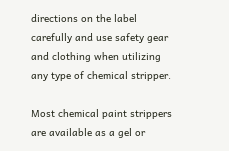directions on the label carefully and use safety gear and clothing when utilizing any type of chemical stripper.

Most chemical paint strippers are available as a gel or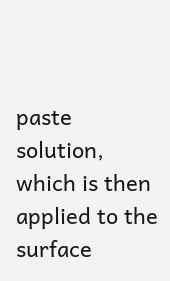paste solution, which is then applied to the surface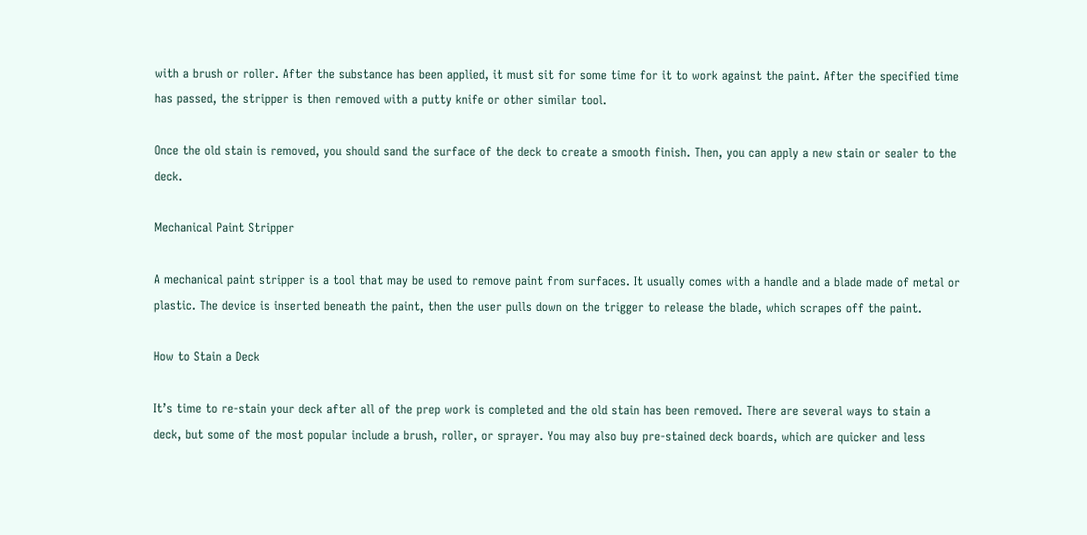with a brush or roller. After the substance has been applied, it must sit for some time for it to work against the paint. After the specified time has passed, the stripper is then removed with a putty knife or other similar tool.

Once the old stain is removed, you should sand the surface of the deck to create a smooth finish. Then, you can apply a new stain or sealer to the deck.

Mechanical Paint Stripper

A mechanical paint stripper is a tool that may be used to remove paint from surfaces. It usually comes with a handle and a blade made of metal or plastic. The device is inserted beneath the paint, then the user pulls down on the trigger to release the blade, which scrapes off the paint.

How to Stain a Deck

It’s time to re-stain your deck after all of the prep work is completed and the old stain has been removed. There are several ways to stain a deck, but some of the most popular include a brush, roller, or sprayer. You may also buy pre-stained deck boards, which are quicker and less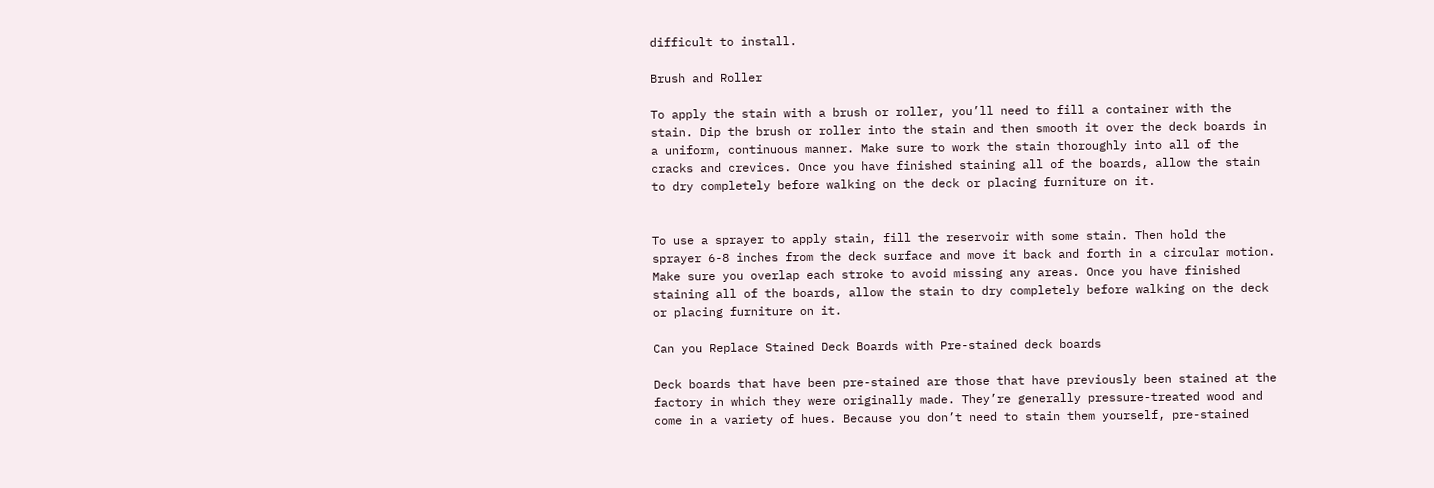difficult to install.

Brush and Roller

To apply the stain with a brush or roller, you’ll need to fill a container with the stain. Dip the brush or roller into the stain and then smooth it over the deck boards in a uniform, continuous manner. Make sure to work the stain thoroughly into all of the cracks and crevices. Once you have finished staining all of the boards, allow the stain to dry completely before walking on the deck or placing furniture on it.


To use a sprayer to apply stain, fill the reservoir with some stain. Then hold the sprayer 6-8 inches from the deck surface and move it back and forth in a circular motion. Make sure you overlap each stroke to avoid missing any areas. Once you have finished staining all of the boards, allow the stain to dry completely before walking on the deck or placing furniture on it.

Can you Replace Stained Deck Boards with Pre-stained deck boards

Deck boards that have been pre-stained are those that have previously been stained at the factory in which they were originally made. They’re generally pressure-treated wood and come in a variety of hues. Because you don’t need to stain them yourself, pre-stained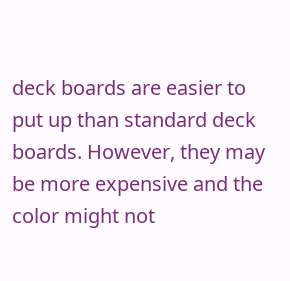deck boards are easier to put up than standard deck boards. However, they may be more expensive and the color might not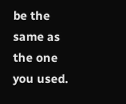be the same as the one you used.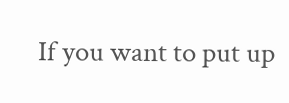If you want to put up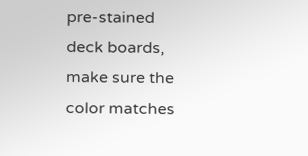pre-stained deck boards, make sure the color matches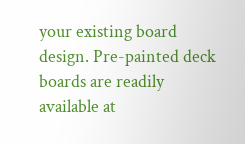your existing board design. Pre-painted deck boards are readily available at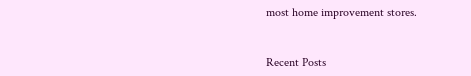most home improvement stores.


Recent Posts